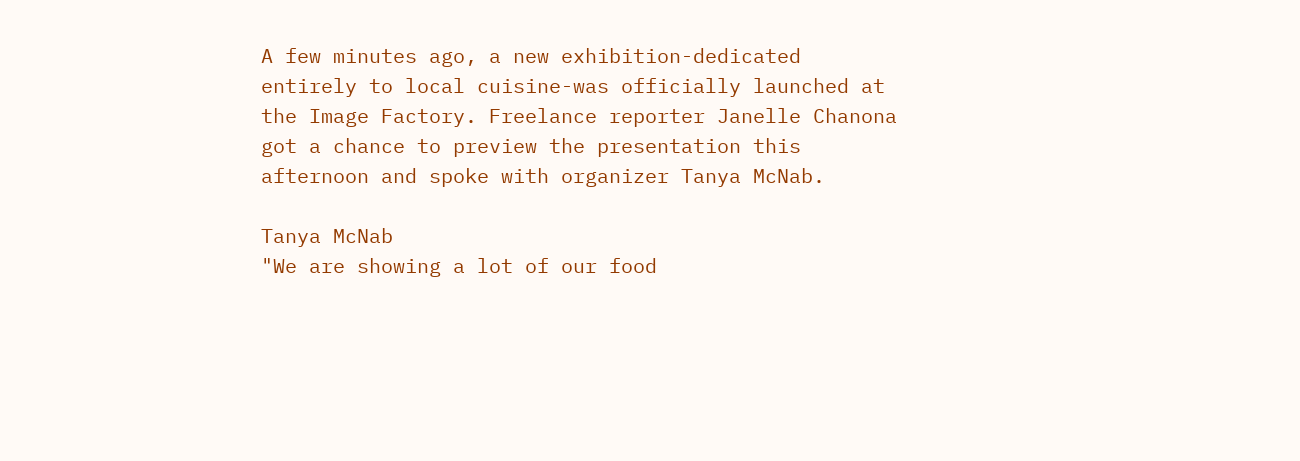A few minutes ago, a new exhibition-dedicated entirely to local cuisine-was officially launched at the Image Factory. Freelance reporter Janelle Chanona got a chance to preview the presentation this afternoon and spoke with organizer Tanya McNab.

Tanya McNab
"We are showing a lot of our food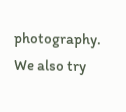photography. We also try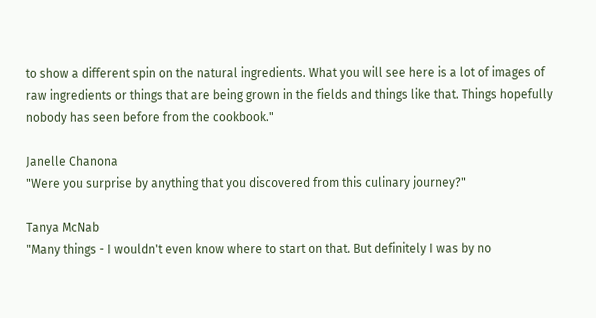to show a different spin on the natural ingredients. What you will see here is a lot of images of raw ingredients or things that are being grown in the fields and things like that. Things hopefully nobody has seen before from the cookbook."

Janelle Chanona
"Were you surprise by anything that you discovered from this culinary journey?"

Tanya McNab
"Many things - I wouldn't even know where to start on that. But definitely I was by no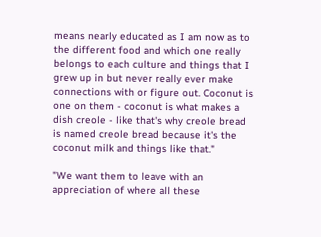means nearly educated as I am now as to the different food and which one really belongs to each culture and things that I grew up in but never really ever make connections with or figure out. Coconut is one on them - coconut is what makes a dish creole - like that's why creole bread is named creole bread because it's the coconut milk and things like that."

"We want them to leave with an appreciation of where all these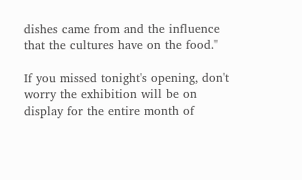dishes came from and the influence that the cultures have on the food."

If you missed tonight's opening, don't worry the exhibition will be on display for the entire month of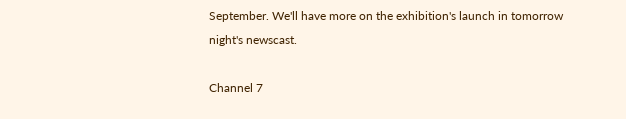September. We'll have more on the exhibition's launch in tomorrow night's newscast.

Channel 7